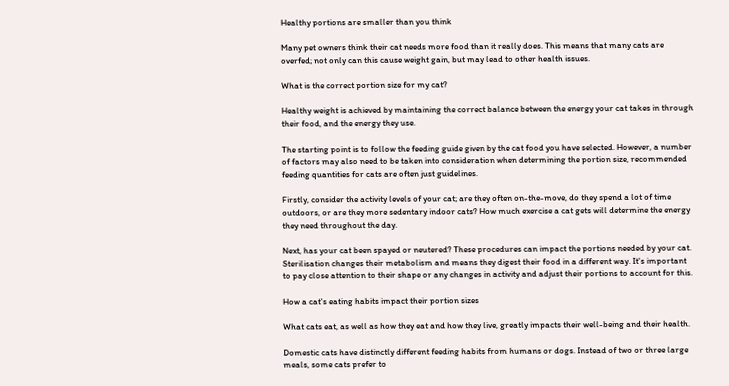Healthy portions are smaller than you think

Many pet owners think their cat needs more food than it really does. This means that many cats are overfed; not only can this cause weight gain, but may lead to other health issues.

What is the correct portion size for my cat?

Healthy weight is achieved by maintaining the correct balance between the energy your cat takes in through their food, and the energy they use.

The starting point is to follow the feeding guide given by the cat food you have selected. However, a number of factors may also need to be taken into consideration when determining the portion size, recommended feeding quantities for cats are often just guidelines.

Firstly, consider the activity levels of your cat; are they often on-the-move, do they spend a lot of time outdoors, or are they more sedentary indoor cats? How much exercise a cat gets will determine the energy they need throughout the day.

Next, has your cat been spayed or neutered? These procedures can impact the portions needed by your cat. Sterilisation changes their metabolism and means they digest their food in a different way. It's important to pay close attention to their shape or any changes in activity and adjust their portions to account for this.

How a cat's eating habits impact their portion sizes

What cats eat, as well as how they eat and how they live, greatly impacts their well-being and their health.

Domestic cats have distinctly different feeding habits from humans or dogs. Instead of two or three large meals, some cats prefer to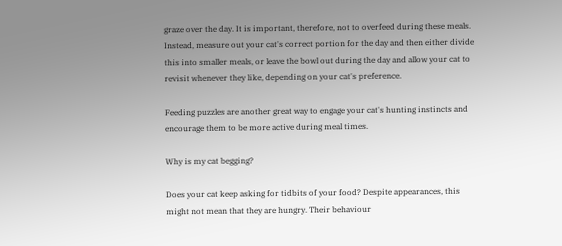graze over the day. It is important, therefore, not to overfeed during these meals. Instead, measure out your cat's correct portion for the day and then either divide this into smaller meals, or leave the bowl out during the day and allow your cat to revisit whenever they like, depending on your cat's preference.

Feeding puzzles are another great way to engage your cat's hunting instincts and encourage them to be more active during meal times.

Why is my cat begging?

Does your cat keep asking for tidbits of your food? Despite appearances, this might not mean that they are hungry. Their behaviour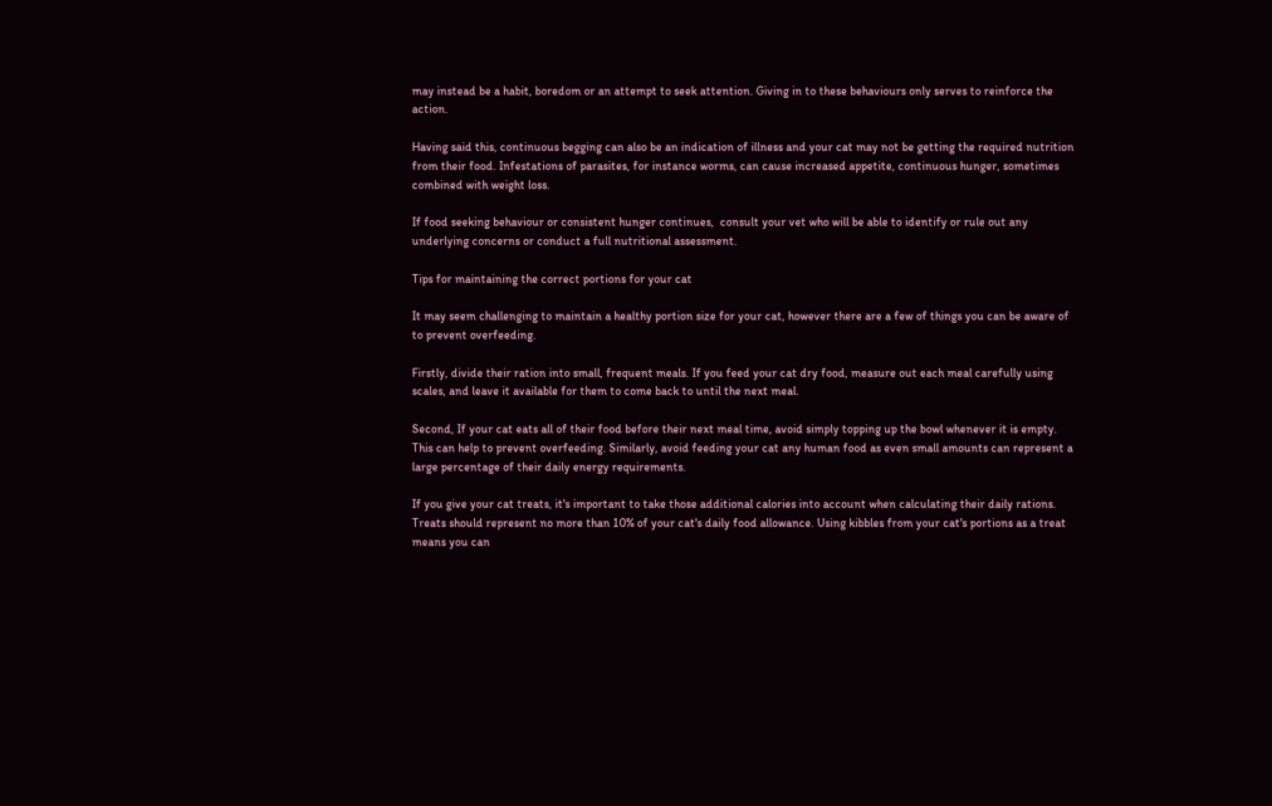may instead be a habit, boredom or an attempt to seek attention. Giving in to these behaviours only serves to reinforce the action.

Having said this, continuous begging can also be an indication of illness and your cat may not be getting the required nutrition from their food. Infestations of parasites, for instance worms, can cause increased appetite, continuous hunger, sometimes combined with weight loss.

If food seeking behaviour or consistent hunger continues,  consult your vet who will be able to identify or rule out any underlying concerns or conduct a full nutritional assessment.

Tips for maintaining the correct portions for your cat

It may seem challenging to maintain a healthy portion size for your cat, however there are a few of things you can be aware of to prevent overfeeding.

Firstly, divide their ration into small, frequent meals. If you feed your cat dry food, measure out each meal carefully using scales, and leave it available for them to come back to until the next meal.

Second, If your cat eats all of their food before their next meal time, avoid simply topping up the bowl whenever it is empty. This can help to prevent overfeeding. Similarly, avoid feeding your cat any human food as even small amounts can represent a large percentage of their daily energy requirements.

If you give your cat treats, it's important to take those additional calories into account when calculating their daily rations. Treats should represent no more than 10% of your cat's daily food allowance. Using kibbles from your cat's portions as a treat means you can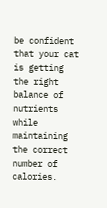be confident that your cat is getting the right balance of nutrients while maintaining the correct number of calories.